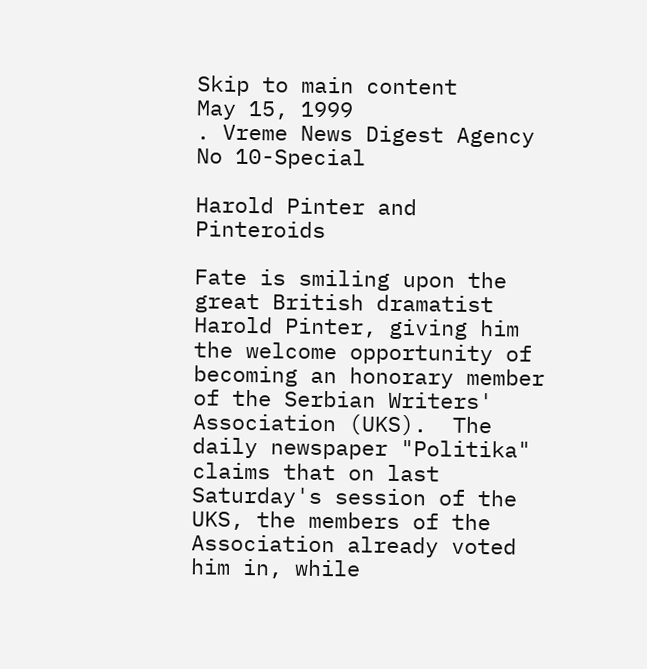Skip to main content
May 15, 1999
. Vreme News Digest Agency No 10-Special

Harold Pinter and Pinteroids

Fate is smiling upon the great British dramatist Harold Pinter, giving him the welcome opportunity of becoming an honorary member of the Serbian Writers' Association (UKS).  The daily newspaper "Politika" claims that on last Saturday's session of the UKS, the members of the Association already voted him in, while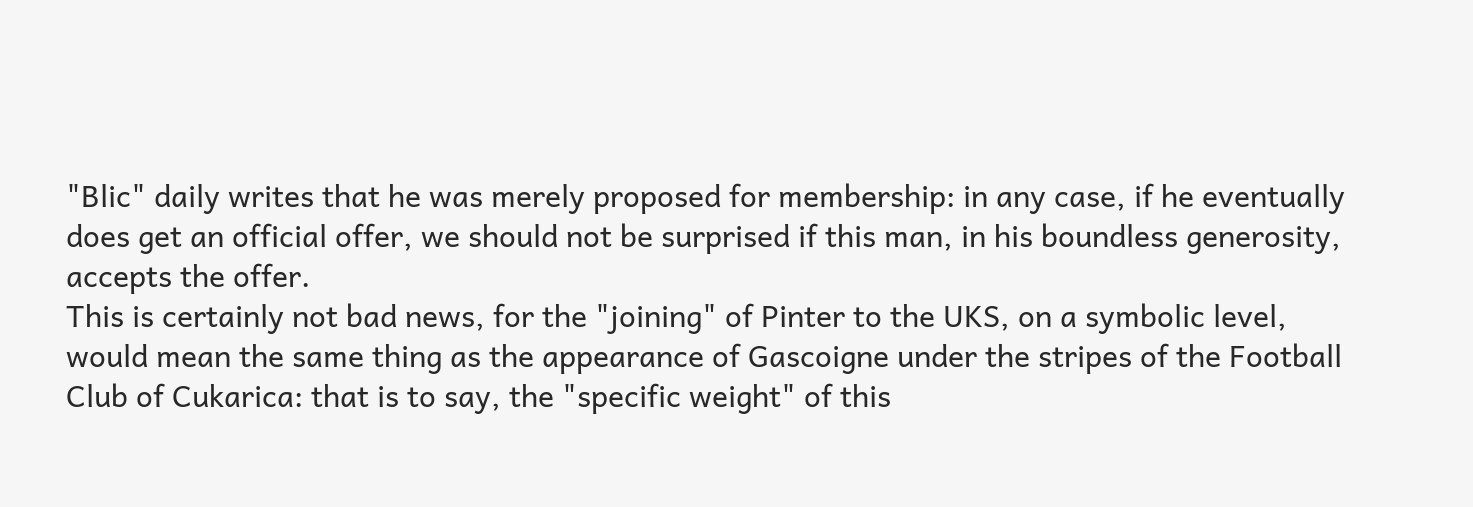"Blic" daily writes that he was merely proposed for membership: in any case, if he eventually does get an official offer, we should not be surprised if this man, in his boundless generosity, accepts the offer.
This is certainly not bad news, for the "joining" of Pinter to the UKS, on a symbolic level, would mean the same thing as the appearance of Gascoigne under the stripes of the Football Club of Cukarica: that is to say, the "specific weight" of this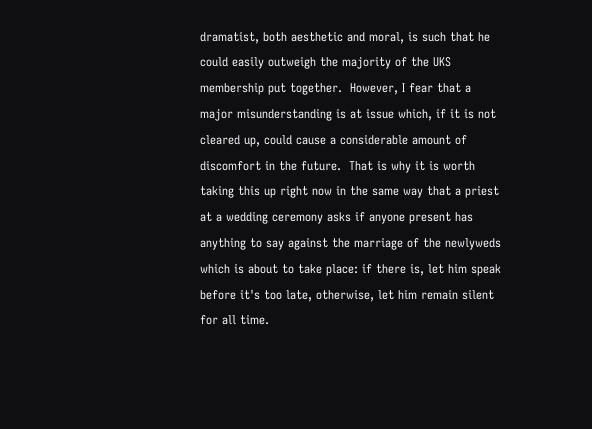dramatist, both aesthetic and moral, is such that he could easily outweigh the majority of the UKS membership put together.  However, I fear that a major misunderstanding is at issue which, if it is not cleared up, could cause a considerable amount of discomfort in the future.  That is why it is worth taking this up right now in the same way that a priest at a wedding ceremony asks if anyone present has anything to say against the marriage of the newlyweds which is about to take place: if there is, let him speak before it's too late, otherwise, let him remain silent for all time.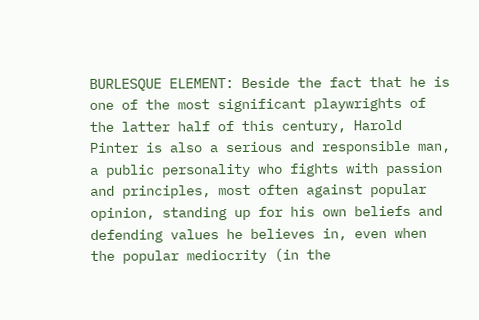BURLESQUE ELEMENT: Beside the fact that he is one of the most significant playwrights of the latter half of this century, Harold Pinter is also a serious and responsible man, a public personality who fights with passion and principles, most often against popular opinion, standing up for his own beliefs and defending values he believes in, even when the popular mediocrity (in the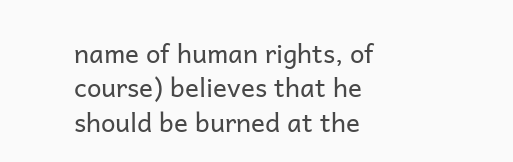name of human rights, of course) believes that he should be burned at the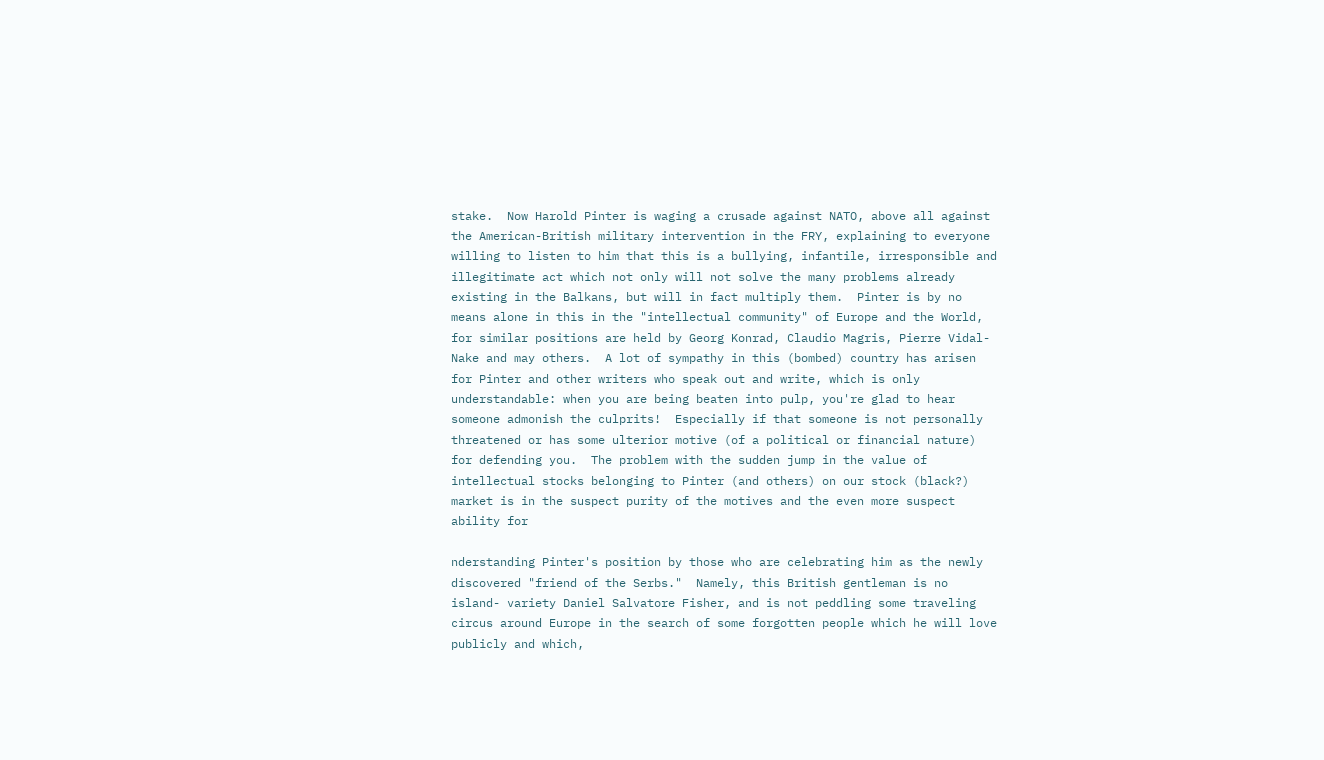stake.  Now Harold Pinter is waging a crusade against NATO, above all against the American-British military intervention in the FRY, explaining to everyone willing to listen to him that this is a bullying, infantile, irresponsible and illegitimate act which not only will not solve the many problems already existing in the Balkans, but will in fact multiply them.  Pinter is by no means alone in this in the "intellectual community" of Europe and the World, for similar positions are held by Georg Konrad, Claudio Magris, Pierre Vidal-Nake and may others.  A lot of sympathy in this (bombed) country has arisen for Pinter and other writers who speak out and write, which is only understandable: when you are being beaten into pulp, you're glad to hear someone admonish the culprits!  Especially if that someone is not personally threatened or has some ulterior motive (of a political or financial nature) for defending you.  The problem with the sudden jump in the value of intellectual stocks belonging to Pinter (and others) on our stock (black?) market is in the suspect purity of the motives and the even more suspect ability for

nderstanding Pinter's position by those who are celebrating him as the newly discovered "friend of the Serbs."  Namely, this British gentleman is no island- variety Daniel Salvatore Fisher, and is not peddling some traveling circus around Europe in the search of some forgotten people which he will love publicly and which,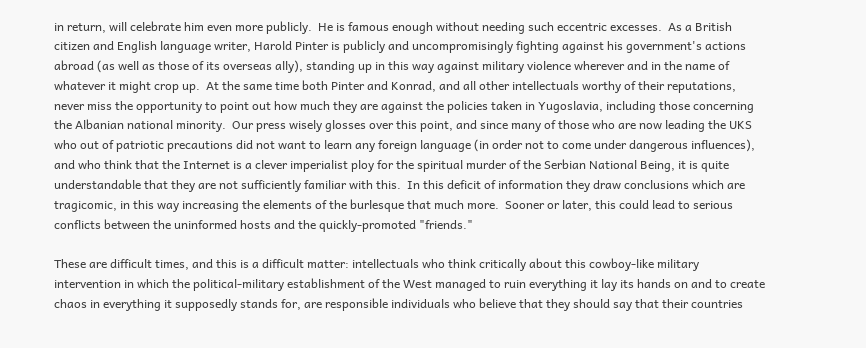in return, will celebrate him even more publicly.  He is famous enough without needing such eccentric excesses.  As a British citizen and English language writer, Harold Pinter is publicly and uncompromisingly fighting against his government's actions abroad (as well as those of its overseas ally), standing up in this way against military violence wherever and in the name of whatever it might crop up.  At the same time both Pinter and Konrad, and all other intellectuals worthy of their reputations, never miss the opportunity to point out how much they are against the policies taken in Yugoslavia, including those concerning the Albanian national minority.  Our press wisely glosses over this point, and since many of those who are now leading the UKS who out of patriotic precautions did not want to learn any foreign language (in order not to come under dangerous influences), and who think that the Internet is a clever imperialist ploy for the spiritual murder of the Serbian National Being, it is quite understandable that they are not sufficiently familiar with this.  In this deficit of information they draw conclusions which are tragicomic, in this way increasing the elements of the burlesque that much more.  Sooner or later, this could lead to serious conflicts between the uninformed hosts and the quickly-promoted "friends."

These are difficult times, and this is a difficult matter: intellectuals who think critically about this cowboy-like military intervention in which the political-military establishment of the West managed to ruin everything it lay its hands on and to create chaos in everything it supposedly stands for, are responsible individuals who believe that they should say that their countries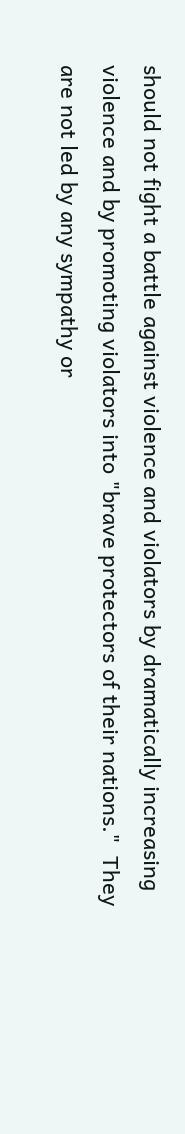should not fight a battle against violence and violators by dramatically increasing violence and by promoting violators into "brave protectors of their nations."  They are not led by any sympathy or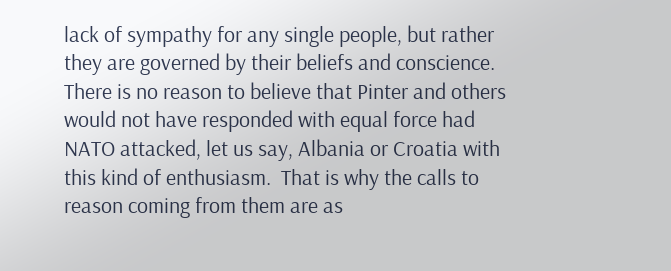lack of sympathy for any single people, but rather they are governed by their beliefs and conscience.  There is no reason to believe that Pinter and others would not have responded with equal force had NATO attacked, let us say, Albania or Croatia with this kind of enthusiasm.  That is why the calls to reason coming from them are as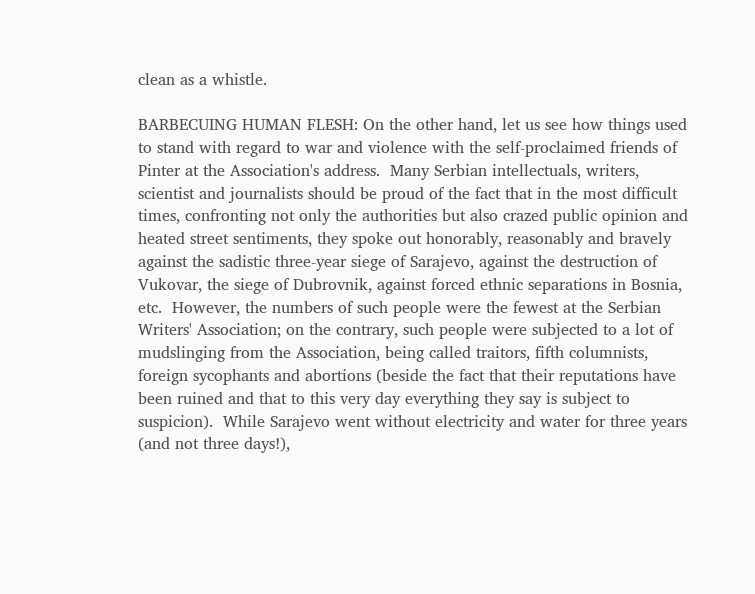clean as a whistle.

BARBECUING HUMAN FLESH: On the other hand, let us see how things used to stand with regard to war and violence with the self-proclaimed friends of Pinter at the Association's address.  Many Serbian intellectuals, writers, scientist and journalists should be proud of the fact that in the most difficult times, confronting not only the authorities but also crazed public opinion and heated street sentiments, they spoke out honorably, reasonably and bravely against the sadistic three-year siege of Sarajevo, against the destruction of Vukovar, the siege of Dubrovnik, against forced ethnic separations in Bosnia, etc.  However, the numbers of such people were the fewest at the Serbian Writers' Association; on the contrary, such people were subjected to a lot of mudslinging from the Association, being called traitors, fifth columnists, foreign sycophants and abortions (beside the fact that their reputations have been ruined and that to this very day everything they say is subject to suspicion).  While Sarajevo went without electricity and water for three years (and not three days!),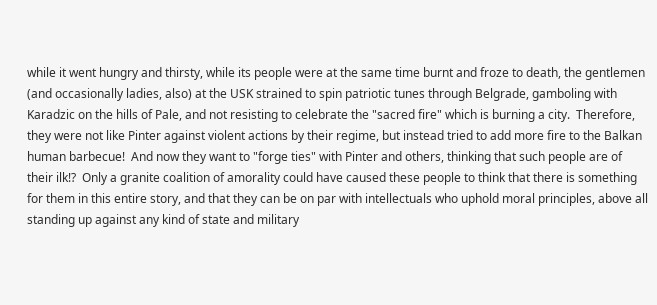while it went hungry and thirsty, while its people were at the same time burnt and froze to death, the gentlemen (and occasionally ladies, also) at the USK strained to spin patriotic tunes through Belgrade, gamboling with Karadzic on the hills of Pale, and not resisting to celebrate the "sacred fire" which is burning a city.  Therefore, they were not like Pinter against violent actions by their regime, but instead tried to add more fire to the Balkan human barbecue!  And now they want to "forge ties" with Pinter and others, thinking that such people are of their ilk!?  Only a granite coalition of amorality could have caused these people to think that there is something for them in this entire story, and that they can be on par with intellectuals who uphold moral principles, above all standing up against any kind of state and military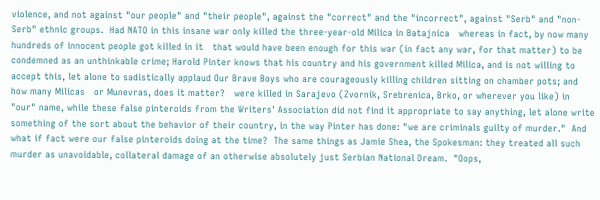violence, and not against "our people" and "their people", against the "correct" and the "incorrect", against "Serb" and "non-Serb" ethnic groups.  Had NATO in this insane war only killed the three-year-old Milica in Batajnica   whereas in fact, by now many hundreds of innocent people got killed in it   that would have been enough for this war (in fact any war, for that matter) to be condemned as an unthinkable crime; Harold Pinter knows that his country and his government killed Milica, and is not willing to accept this, let alone to sadistically applaud Our Brave Boys who are courageously killing children sitting on chamber pots; and how many Milicas   or Munevras, does it matter?   were killed in Sarajevo (Zvornik, Srebrenica, Brko, or wherever you like) in "our" name, while these false pinteroids from the Writers' Association did not find it appropriate to say anything, let alone write something of the sort about the behavior of their country, in the way Pinter has done: "we are criminals guilty of murder."  And what if fact were our false pinteroids doing at the time?  The same things as Jamie Shea, the Spokesman: they treated all such murder as unavoidable, collateral damage of an otherwise absolutely just Serbian National Dream.  "Oops,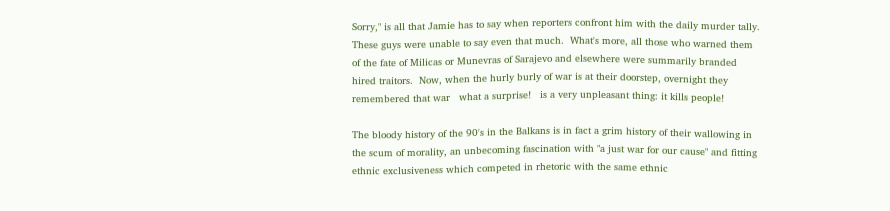Sorry," is all that Jamie has to say when reporters confront him with the daily murder tally.  These guys were unable to say even that much.  What's more, all those who warned them of the fate of Milicas or Munevras of Sarajevo and elsewhere were summarily branded hired traitors.  Now, when the hurly burly of war is at their doorstep, overnight they remembered that war   what a surprise!   is a very unpleasant thing: it kills people!

The bloody history of the 90's in the Balkans is in fact a grim history of their wallowing in the scum of morality, an unbecoming fascination with "a just war for our cause" and fitting ethnic exclusiveness which competed in rhetoric with the same ethnic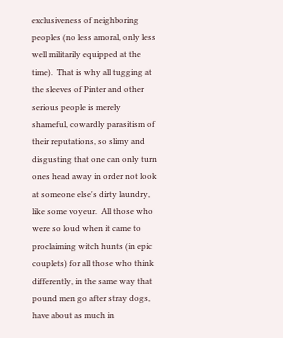exclusiveness of neighboring peoples (no less amoral, only less well militarily equipped at the time).  That is why all tugging at the sleeves of Pinter and other serious people is merely shameful, cowardly parasitism of their reputations, so slimy and disgusting that one can only turn ones head away in order not look at someone else's dirty laundry, like some voyeur.  All those who were so loud when it came to proclaiming witch hunts (in epic couplets) for all those who think differently, in the same way that pound men go after stray dogs, have about as much in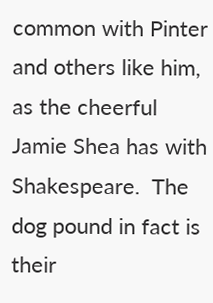common with Pinter and others like him, as the cheerful Jamie Shea has with Shakespeare.  The dog pound in fact is their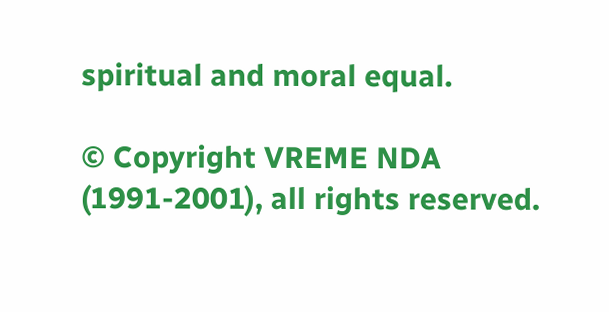spiritual and moral equal.

© Copyright VREME NDA (1991-2001), all rights reserved.